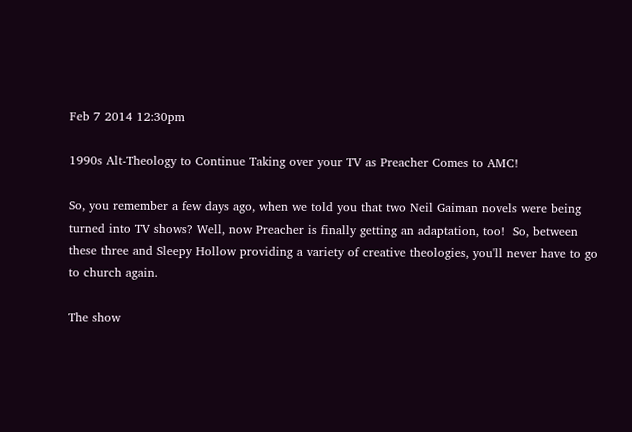Feb 7 2014 12:30pm

1990s Alt-Theology to Continue Taking over your TV as Preacher Comes to AMC!

So, you remember a few days ago, when we told you that two Neil Gaiman novels were being turned into TV shows? Well, now Preacher is finally getting an adaptation, too!  So, between these three and Sleepy Hollow providing a variety of creative theologies, you'll never have to go to church again.

The show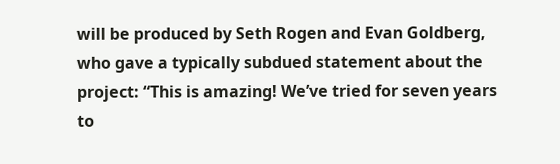will be produced by Seth Rogen and Evan Goldberg, who gave a typically subdued statement about the project: “This is amazing! We’ve tried for seven years to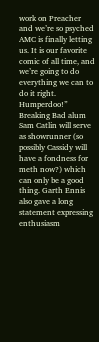work on Preacher and we’re so psyched AMC is finally letting us. It is our favorite comic of all time, and we’re going to do everything we can to do it right. Humperdoo!” Breaking Bad alum Sam Catlin will serve as showrunner (so possibly Cassidy will have a fondness for meth now?) which can only be a good thing. Garth Ennis also gave a long statement expressing enthusiasm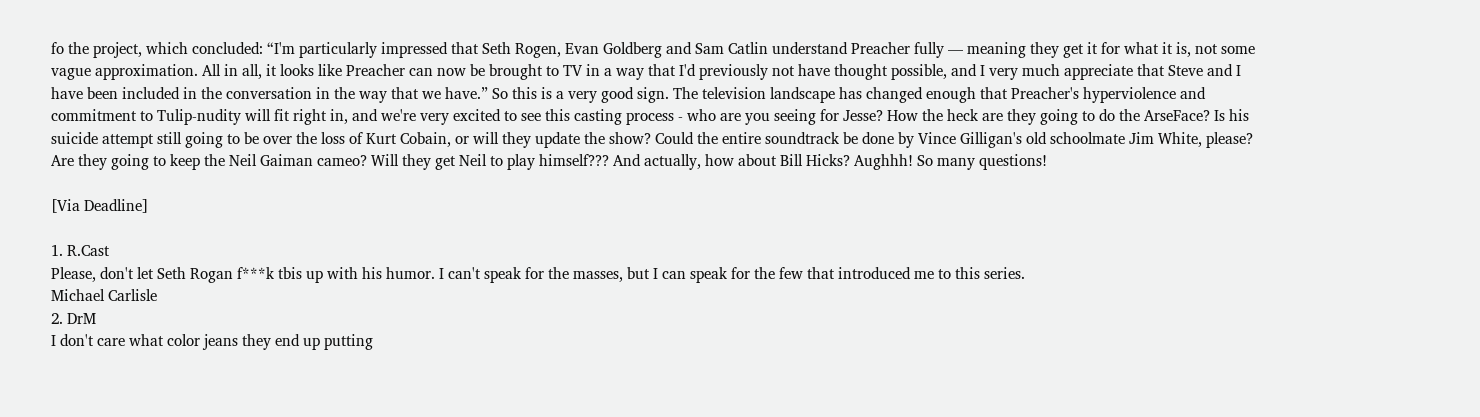fo the project, which concluded: “I'm particularly impressed that Seth Rogen, Evan Goldberg and Sam Catlin understand Preacher fully — meaning they get it for what it is, not some vague approximation. All in all, it looks like Preacher can now be brought to TV in a way that I'd previously not have thought possible, and I very much appreciate that Steve and I have been included in the conversation in the way that we have.” So this is a very good sign. The television landscape has changed enough that Preacher's hyperviolence and commitment to Tulip-nudity will fit right in, and we're very excited to see this casting process - who are you seeing for Jesse? How the heck are they going to do the ArseFace? Is his suicide attempt still going to be over the loss of Kurt Cobain, or will they update the show? Could the entire soundtrack be done by Vince Gilligan's old schoolmate Jim White, please? Are they going to keep the Neil Gaiman cameo? Will they get Neil to play himself??? And actually, how about Bill Hicks? Aughhh! So many questions!

[Via Deadline]

1. R.Cast
Please, don't let Seth Rogan f***k tbis up with his humor. I can't speak for the masses, but I can speak for the few that introduced me to this series.
Michael Carlisle
2. DrM
I don't care what color jeans they end up putting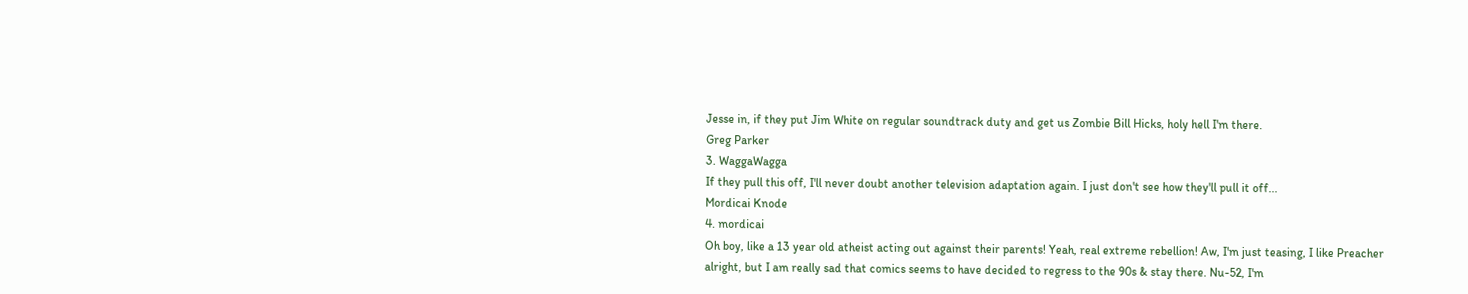Jesse in, if they put Jim White on regular soundtrack duty and get us Zombie Bill Hicks, holy hell I'm there.
Greg Parker
3. WaggaWagga
If they pull this off, I'll never doubt another television adaptation again. I just don't see how they'll pull it off...
Mordicai Knode
4. mordicai
Oh boy, like a 13 year old atheist acting out against their parents! Yeah, real extreme rebellion! Aw, I'm just teasing, I like Preacher alright, but I am really sad that comics seems to have decided to regress to the 90s & stay there. Nu-52, I'm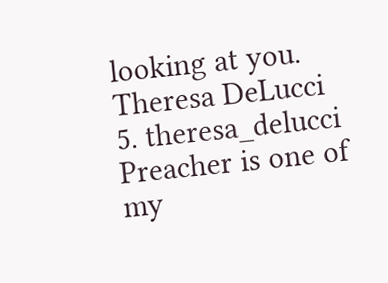looking at you.
Theresa DeLucci
5. theresa_delucci
Preacher is one of my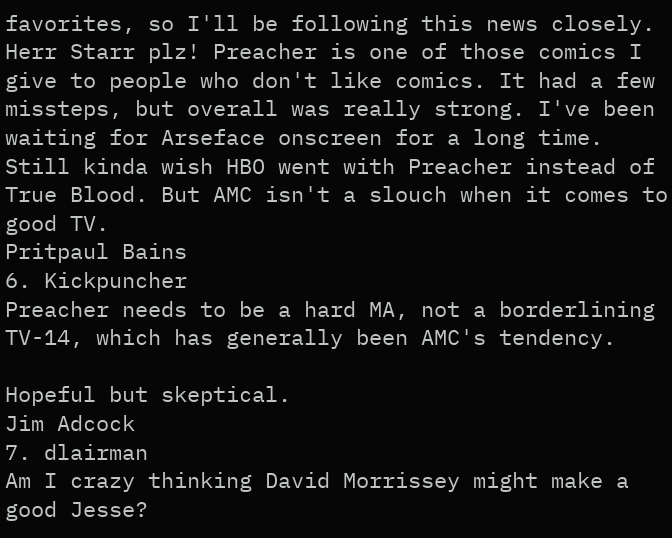favorites, so I'll be following this news closely. Herr Starr plz! Preacher is one of those comics I give to people who don't like comics. It had a few missteps, but overall was really strong. I've been waiting for Arseface onscreen for a long time. Still kinda wish HBO went with Preacher instead of True Blood. But AMC isn't a slouch when it comes to good TV.
Pritpaul Bains
6. Kickpuncher
Preacher needs to be a hard MA, not a borderlining TV-14, which has generally been AMC's tendency.

Hopeful but skeptical.
Jim Adcock
7. dlairman
Am I crazy thinking David Morrissey might make a good Jesse?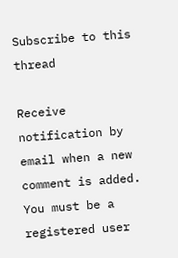Subscribe to this thread

Receive notification by email when a new comment is added. You must be a registered user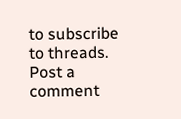to subscribe to threads.
Post a comment